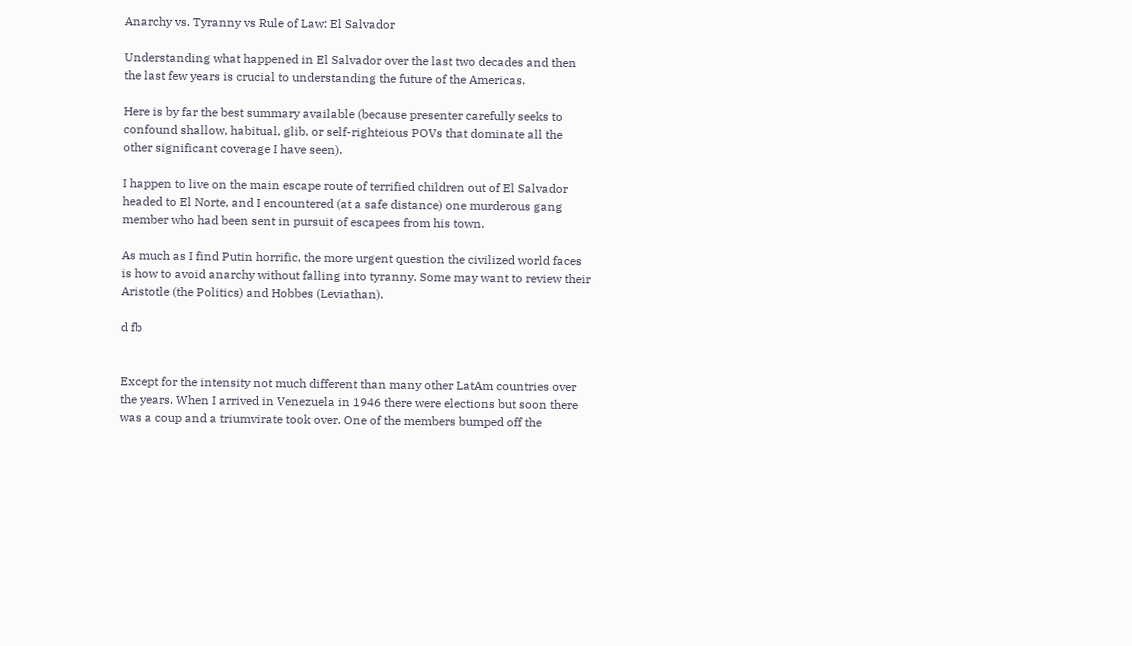Anarchy vs. Tyranny vs Rule of Law: El Salvador

Understanding what happened in El Salvador over the last two decades and then the last few years is crucial to understanding the future of the Americas.

Here is by far the best summary available (because presenter carefully seeks to confound shallow, habitual, glib, or self-righteious POVs that dominate all the other significant coverage I have seen).

I happen to live on the main escape route of terrified children out of El Salvador headed to El Norte, and I encountered (at a safe distance) one murderous gang member who had been sent in pursuit of escapees from his town.

As much as I find Putin horrific, the more urgent question the civilized world faces is how to avoid anarchy without falling into tyranny. Some may want to review their Aristotle (the Politics) and Hobbes (Leviathan).

d fb


Except for the intensity not much different than many other LatAm countries over the years. When I arrived in Venezuela in 1946 there were elections but soon there was a coup and a triumvirate took over. One of the members bumped off the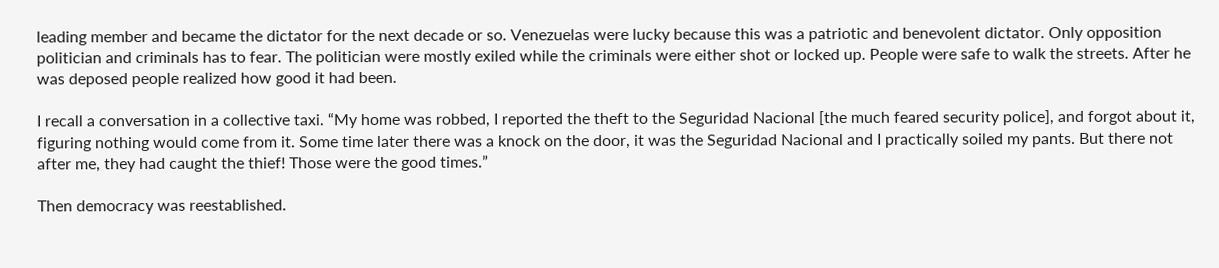leading member and became the dictator for the next decade or so. Venezuelas were lucky because this was a patriotic and benevolent dictator. Only opposition politician and criminals has to fear. The politician were mostly exiled while the criminals were either shot or locked up. People were safe to walk the streets. After he was deposed people realized how good it had been.

I recall a conversation in a collective taxi. “My home was robbed, I reported the theft to the Seguridad Nacional [the much feared security police], and forgot about it, figuring nothing would come from it. Some time later there was a knock on the door, it was the Seguridad Nacional and I practically soiled my pants. But there not after me, they had caught the thief! Those were the good times.”

Then democracy was reestablished.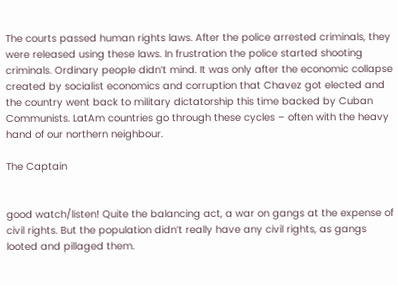The courts passed human rights laws. After the police arrested criminals, they were released using these laws. In frustration the police started shooting criminals. Ordinary people didn’t mind. It was only after the economic collapse created by socialist economics and corruption that Chavez got elected and the country went back to military dictatorship this time backed by Cuban Communists. LatAm countries go through these cycles – often with the heavy hand of our northern neighbour.

The Captain


good watch/listen! Quite the balancing act, a war on gangs at the expense of civil rights. But the population didn’t really have any civil rights, as gangs looted and pillaged them.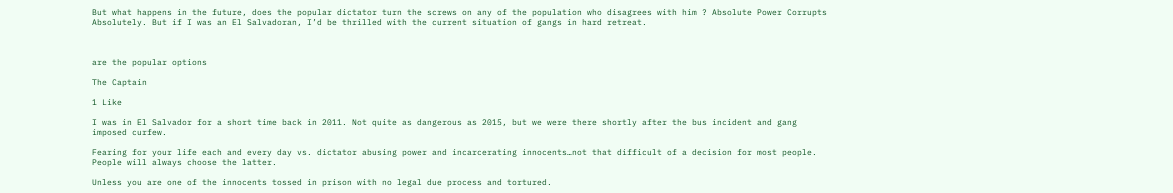But what happens in the future, does the popular dictator turn the screws on any of the population who disagrees with him ? Absolute Power Corrupts Absolutely. But if I was an El Salvadoran, I’d be thrilled with the current situation of gangs in hard retreat.



are the popular options

The Captain

1 Like

I was in El Salvador for a short time back in 2011. Not quite as dangerous as 2015, but we were there shortly after the bus incident and gang imposed curfew.

Fearing for your life each and every day vs. dictator abusing power and incarcerating innocents…not that difficult of a decision for most people. People will always choose the latter.

Unless you are one of the innocents tossed in prison with no legal due process and tortured.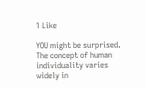1 Like

YOU might be surprised. The concept of human individuality varies widely in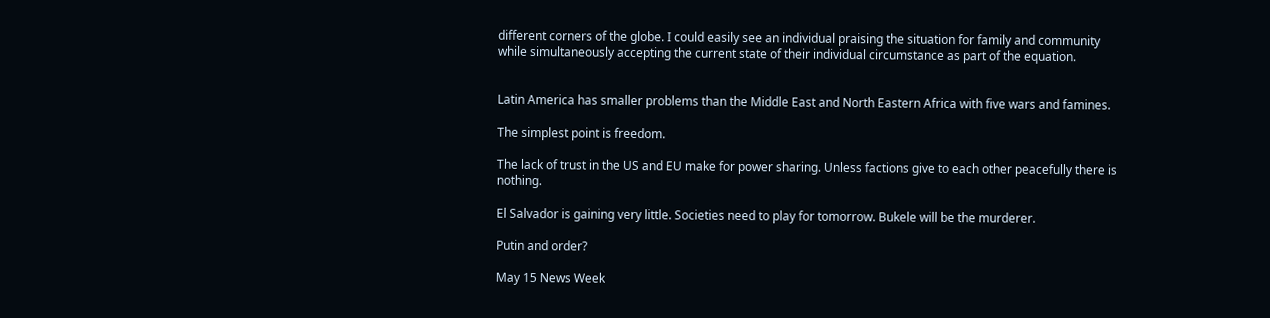different corners of the globe. I could easily see an individual praising the situation for family and community while simultaneously accepting the current state of their individual circumstance as part of the equation.


Latin America has smaller problems than the Middle East and North Eastern Africa with five wars and famines.

The simplest point is freedom.

The lack of trust in the US and EU make for power sharing. Unless factions give to each other peacefully there is nothing.

El Salvador is gaining very little. Societies need to play for tomorrow. Bukele will be the murderer.

Putin and order?

May 15 News Week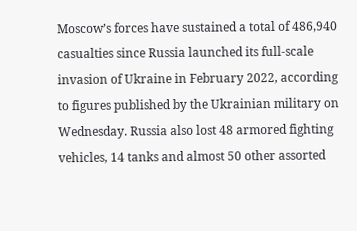Moscow’s forces have sustained a total of 486,940 casualties since Russia launched its full-scale invasion of Ukraine in February 2022, according to figures published by the Ukrainian military on Wednesday. Russia also lost 48 armored fighting vehicles, 14 tanks and almost 50 other assorted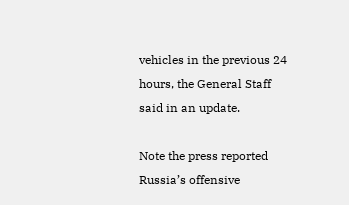vehicles in the previous 24 hours, the General Staff said in an update.

Note the press reported Russia’s offensive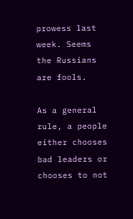prowess last week. Seems the Russians are fools.

As a general rule, a people either chooses bad leaders or chooses to not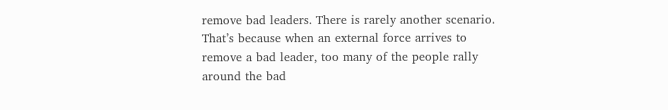remove bad leaders. There is rarely another scenario. That’s because when an external force arrives to remove a bad leader, too many of the people rally around the bad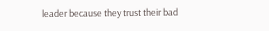leader because they trust their bad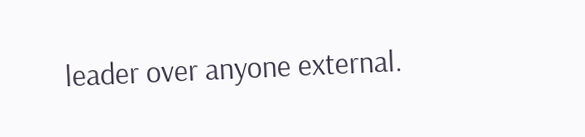leader over anyone external.